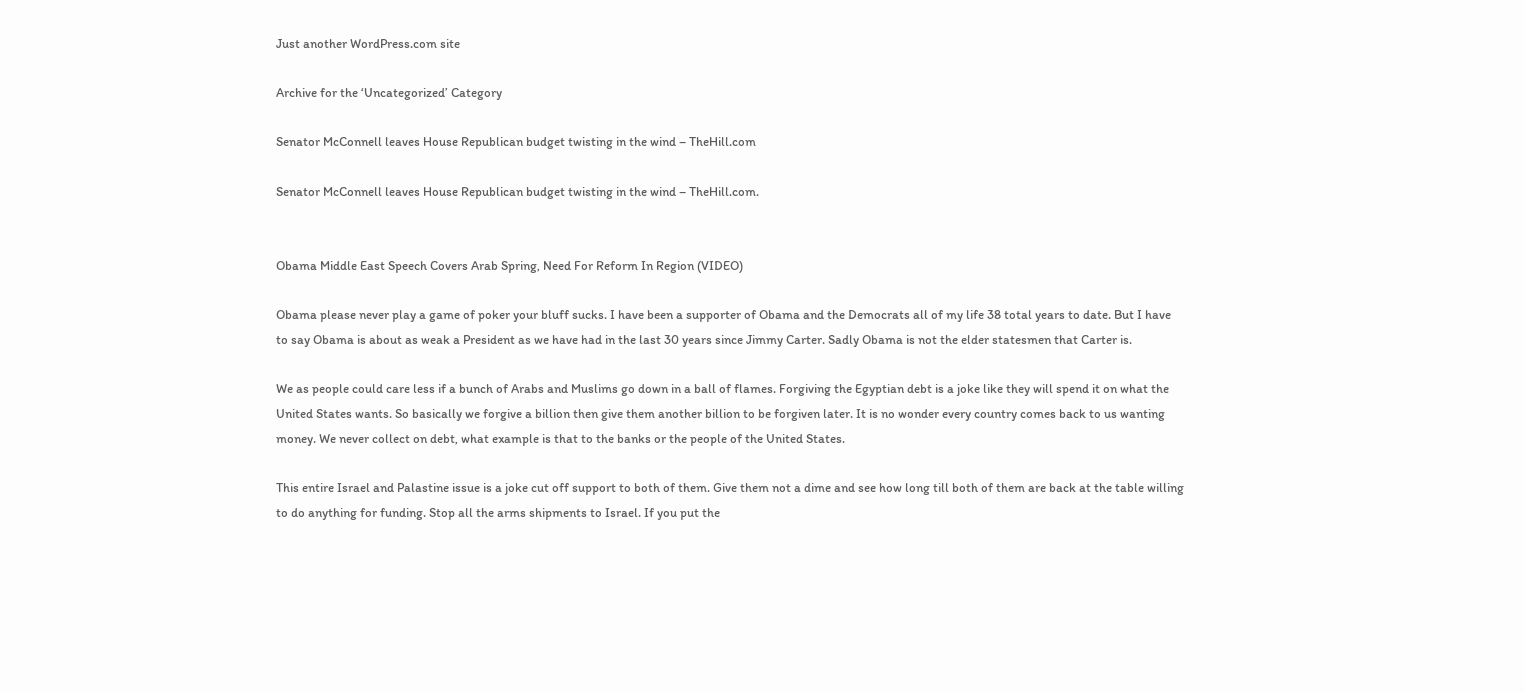Just another WordPress.com site

Archive for the ‘Uncategorized’ Category

Senator McConnell leaves House Republican budget twisting in the wind – TheHill.com

Senator McConnell leaves House Republican budget twisting in the wind – TheHill.com.


Obama Middle East Speech Covers Arab Spring, Need For Reform In Region (VIDEO)

Obama please never play a game of poker your bluff sucks. I have been a supporter of Obama and the Democrats all of my life 38 total years to date. But I have to say Obama is about as weak a President as we have had in the last 30 years since Jimmy Carter. Sadly Obama is not the elder statesmen that Carter is.

We as people could care less if a bunch of Arabs and Muslims go down in a ball of flames. Forgiving the Egyptian debt is a joke like they will spend it on what the United States wants. So basically we forgive a billion then give them another billion to be forgiven later. It is no wonder every country comes back to us wanting money. We never collect on debt, what example is that to the banks or the people of the United States.

This entire Israel and Palastine issue is a joke cut off support to both of them. Give them not a dime and see how long till both of them are back at the table willing to do anything for funding. Stop all the arms shipments to Israel. If you put the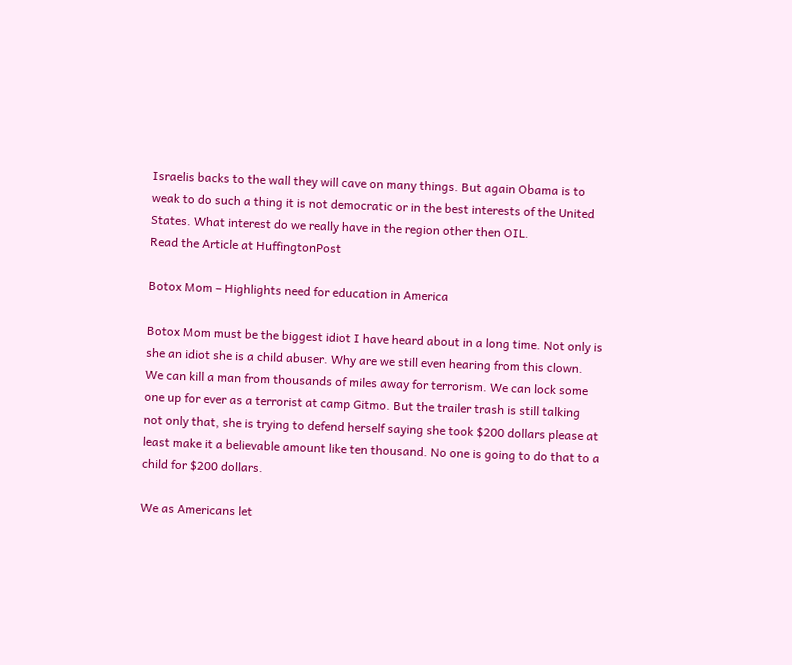Israelis backs to the wall they will cave on many things. But again Obama is to weak to do such a thing it is not democratic or in the best interests of the United States. What interest do we really have in the region other then OIL.
Read the Article at HuffingtonPost

Botox Mom – Highlights need for education in America

Botox Mom must be the biggest idiot I have heard about in a long time. Not only is she an idiot she is a child abuser. Why are we still even hearing from this clown. We can kill a man from thousands of miles away for terrorism. We can lock some one up for ever as a terrorist at camp Gitmo. But the trailer trash is still talking not only that, she is trying to defend herself saying she took $200 dollars please at least make it a believable amount like ten thousand. No one is going to do that to a child for $200 dollars.

We as Americans let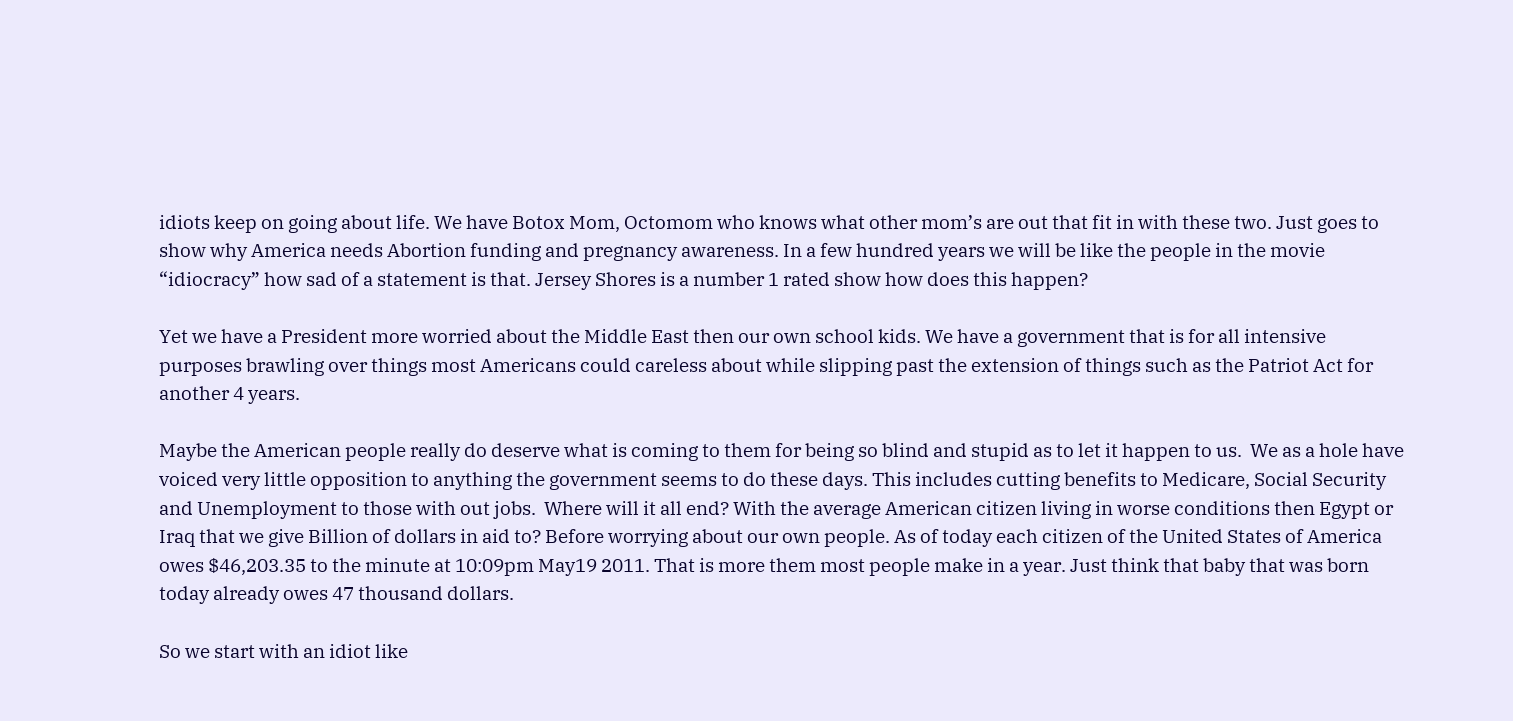idiots keep on going about life. We have Botox Mom, Octomom who knows what other mom’s are out that fit in with these two. Just goes to show why America needs Abortion funding and pregnancy awareness. In a few hundred years we will be like the people in the movie “idiocracy” how sad of a statement is that. Jersey Shores is a number 1 rated show how does this happen?

Yet we have a President more worried about the Middle East then our own school kids. We have a government that is for all intensive purposes brawling over things most Americans could careless about while slipping past the extension of things such as the Patriot Act for another 4 years.

Maybe the American people really do deserve what is coming to them for being so blind and stupid as to let it happen to us.  We as a hole have voiced very little opposition to anything the government seems to do these days. This includes cutting benefits to Medicare, Social Security and Unemployment to those with out jobs.  Where will it all end? With the average American citizen living in worse conditions then Egypt or Iraq that we give Billion of dollars in aid to? Before worrying about our own people. As of today each citizen of the United States of America owes $46,203.35 to the minute at 10:09pm May19 2011. That is more them most people make in a year. Just think that baby that was born today already owes 47 thousand dollars.

So we start with an idiot like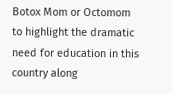Botox Mom or Octomom  to highlight the dramatic  need for education in this country along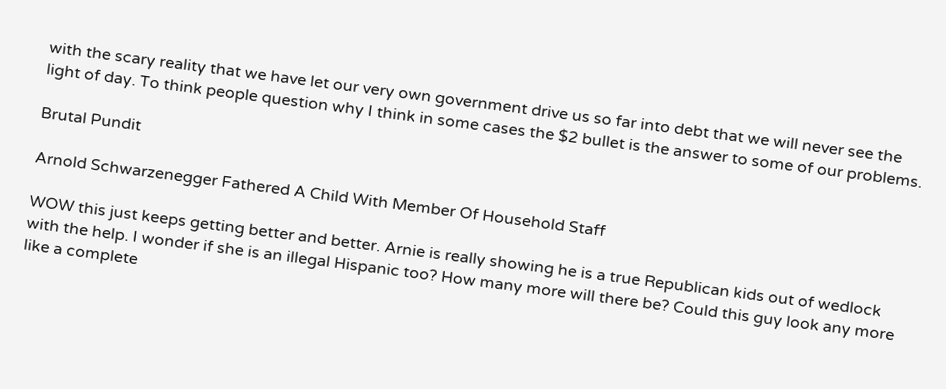with the scary reality that we have let our very own government drive us so far into debt that we will never see the light of day. To think people question why I think in some cases the $2 bullet is the answer to some of our problems.

Brutal Pundit

Arnold Schwarzenegger Fathered A Child With Member Of Household Staff

WOW this just keeps getting better and better. Arnie is really showing he is a true Republican kids out of wedlock with the help. I wonder if she is an illegal Hispanic too? How many more will there be? Could this guy look any more like a complete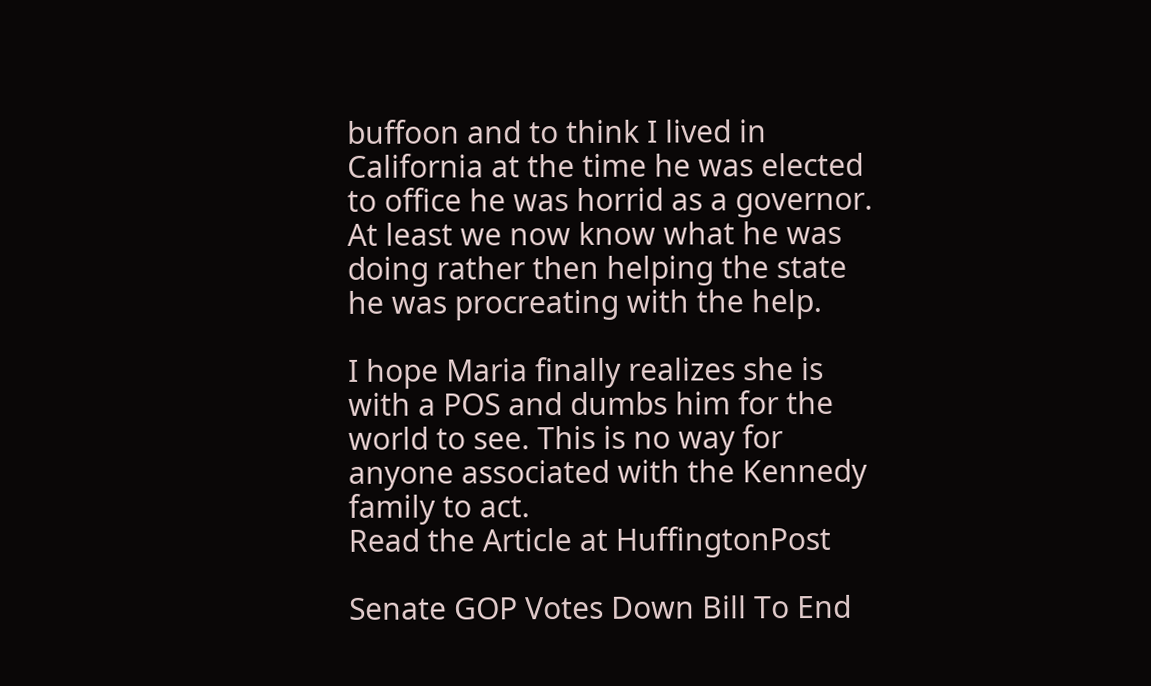buffoon and to think I lived in California at the time he was elected to office he was horrid as a governor. At least we now know what he was doing rather then helping the state he was procreating with the help.

I hope Maria finally realizes she is with a POS and dumbs him for the world to see. This is no way for anyone associated with the Kennedy family to act.
Read the Article at HuffingtonPost

Senate GOP Votes Down Bill To End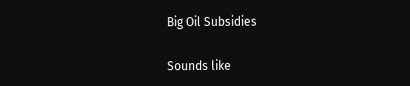Big Oil Subsidies

Sounds like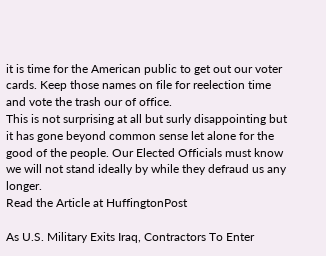it is time for the American public to get out our voter cards. Keep those names on file for reelection time and vote the trash our of office.
This is not surprising at all but surly disappointing but it has gone beyond common sense let alone for the good of the people. Our Elected Officials must know we will not stand ideally by while they defraud us any longer.
Read the Article at HuffingtonPost

As U.S. Military Exits Iraq, Contractors To Enter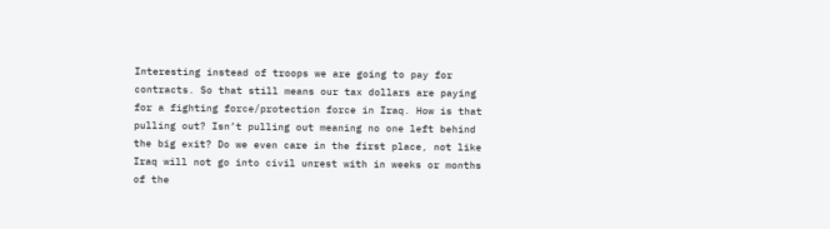Interesting instead of troops we are going to pay for contracts. So that still means our tax dollars are paying for a fighting force/protection force in Iraq. How is that pulling out? Isn’t pulling out meaning no one left behind the big exit? Do we even care in the first place, not like Iraq will not go into civil unrest with in weeks or months of the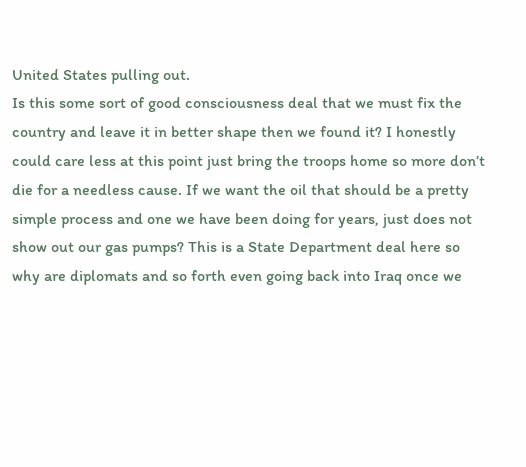United States pulling out.
Is this some sort of good consciousness deal that we must fix the country and leave it in better shape then we found it? I honestly could care less at this point just bring the troops home so more don’t die for a needless cause. If we want the oil that should be a pretty simple process and one we have been doing for years, just does not show out our gas pumps? This is a State Department deal here so why are diplomats and so forth even going back into Iraq once we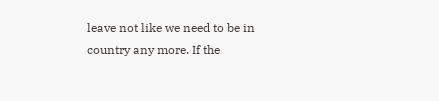leave not like we need to be in country any more. If the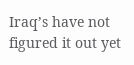Iraq’s have not figured it out yet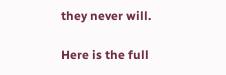they never will.

Here is the full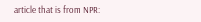article that is from NPR: